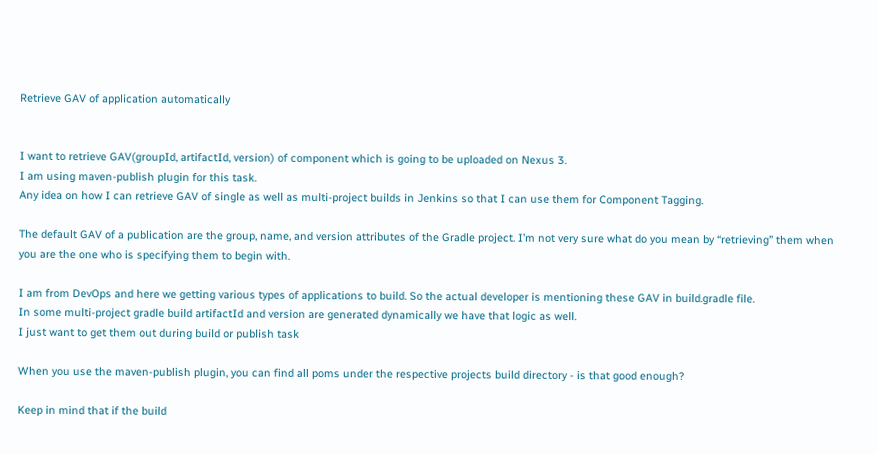Retrieve GAV of application automatically


I want to retrieve GAV(groupId, artifactId, version) of component which is going to be uploaded on Nexus 3.
I am using maven-publish plugin for this task.
Any idea on how I can retrieve GAV of single as well as multi-project builds in Jenkins so that I can use them for Component Tagging.

The default GAV of a publication are the group, name, and version attributes of the Gradle project. I’m not very sure what do you mean by “retrieving” them when you are the one who is specifying them to begin with.

I am from DevOps and here we getting various types of applications to build. So the actual developer is mentioning these GAV in build.gradle file.
In some multi-project gradle build artifactId and version are generated dynamically we have that logic as well.
I just want to get them out during build or publish task

When you use the maven-publish plugin, you can find all poms under the respective projects build directory - is that good enough?

Keep in mind that if the build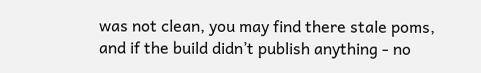was not clean, you may find there stale poms, and if the build didn’t publish anything - no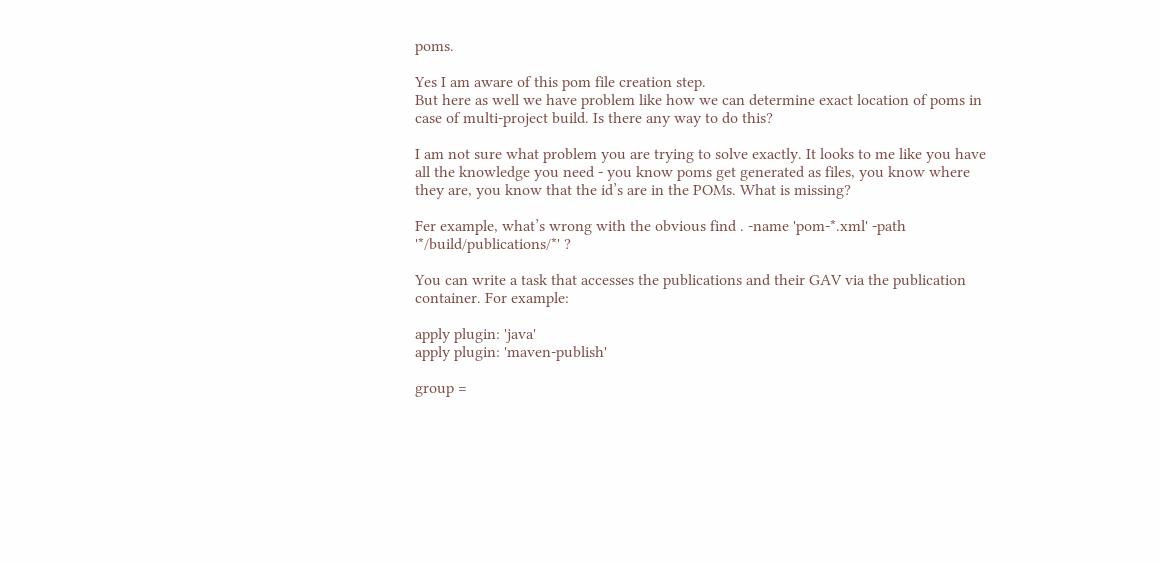poms.

Yes I am aware of this pom file creation step.
But here as well we have problem like how we can determine exact location of poms in case of multi-project build. Is there any way to do this?

I am not sure what problem you are trying to solve exactly. It looks to me like you have all the knowledge you need - you know poms get generated as files, you know where they are, you know that the id’s are in the POMs. What is missing?

Fer example, what’s wrong with the obvious find . -name 'pom-*.xml' -path '*/build/publications/*' ?

You can write a task that accesses the publications and their GAV via the publication container. For example:

apply plugin: 'java'
apply plugin: 'maven-publish'

group =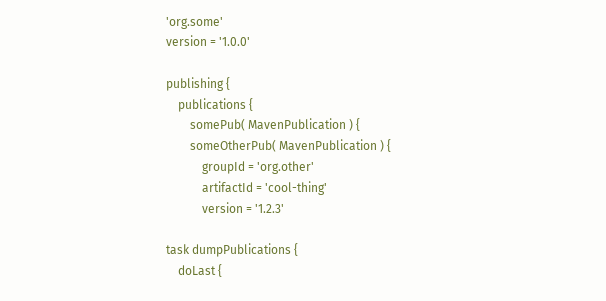'org.some'
version = '1.0.0'

publishing {
    publications {
        somePub( MavenPublication ) {
        someOtherPub( MavenPublication ) {
            groupId = 'org.other'
            artifactId = 'cool-thing'
            version = '1.2.3'

task dumpPublications {
    doLast {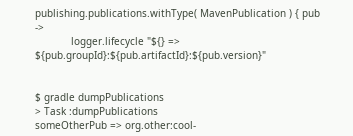publishing.publications.withType( MavenPublication ) { pub ->
            logger.lifecycle "${} => ${pub.groupId}:${pub.artifactId}:${pub.version}"


$ gradle dumpPublications
> Task :dumpPublications
someOtherPub => org.other:cool-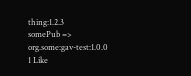thing:1.2.3
somePub => org.some:gav-test:1.0.0
1 Like